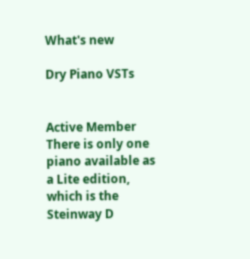What's new

Dry Piano VSTs


Active Member
There is only one piano available as a Lite edition, which is the Steinway D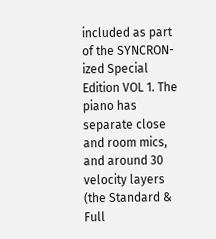included as part of the SYNCRON-ized Special Edition VOL 1. The piano has separate close and room mics, and around 30 velocity layers (the Standard & Full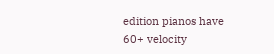edition pianos have 60+ velocity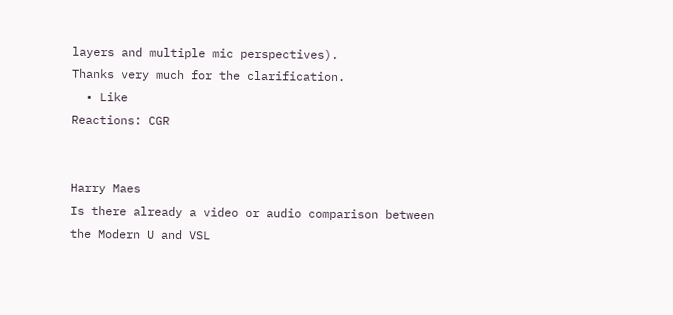layers and multiple mic perspectives).
Thanks very much for the clarification.
  • Like
Reactions: CGR


Harry Maes
Is there already a video or audio comparison between the Modern U and VSL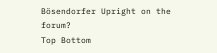Bösendorfer Upright on the forum?
Top Bottom